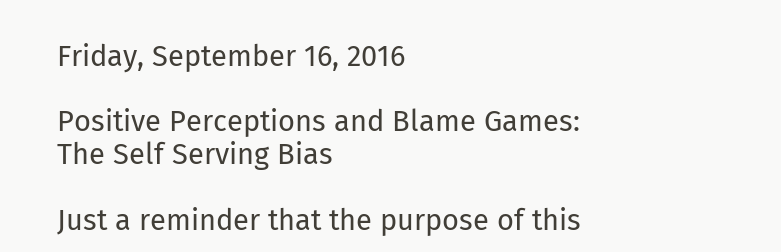Friday, September 16, 2016

Positive Perceptions and Blame Games: The Self Serving Bias

Just a reminder that the purpose of this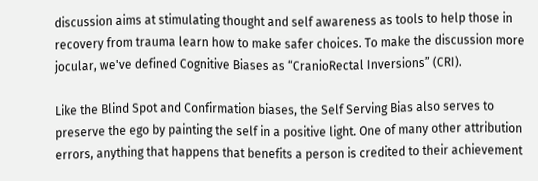discussion aims at stimulating thought and self awareness as tools to help those in recovery from trauma learn how to make safer choices. To make the discussion more jocular, we've defined Cognitive Biases as “CranioRectal Inversions” (CRI).

Like the Blind Spot and Confirmation biases, the Self Serving Bias also serves to preserve the ego by painting the self in a positive light. One of many other attribution errors, anything that happens that benefits a person is credited to their achievement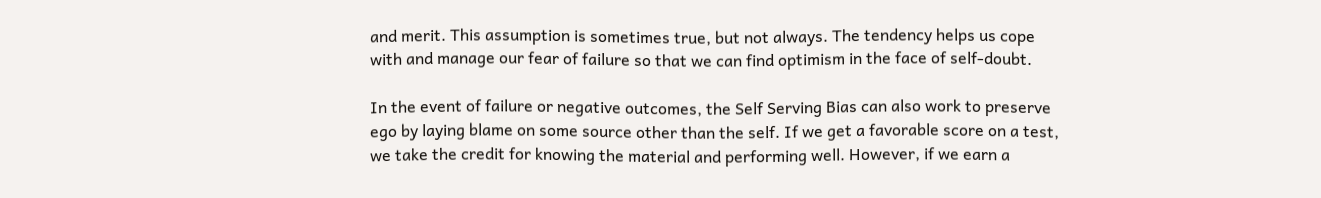and merit. This assumption is sometimes true, but not always. The tendency helps us cope with and manage our fear of failure so that we can find optimism in the face of self-doubt.

In the event of failure or negative outcomes, the Self Serving Bias can also work to preserve ego by laying blame on some source other than the self. If we get a favorable score on a test, we take the credit for knowing the material and performing well. However, if we earn a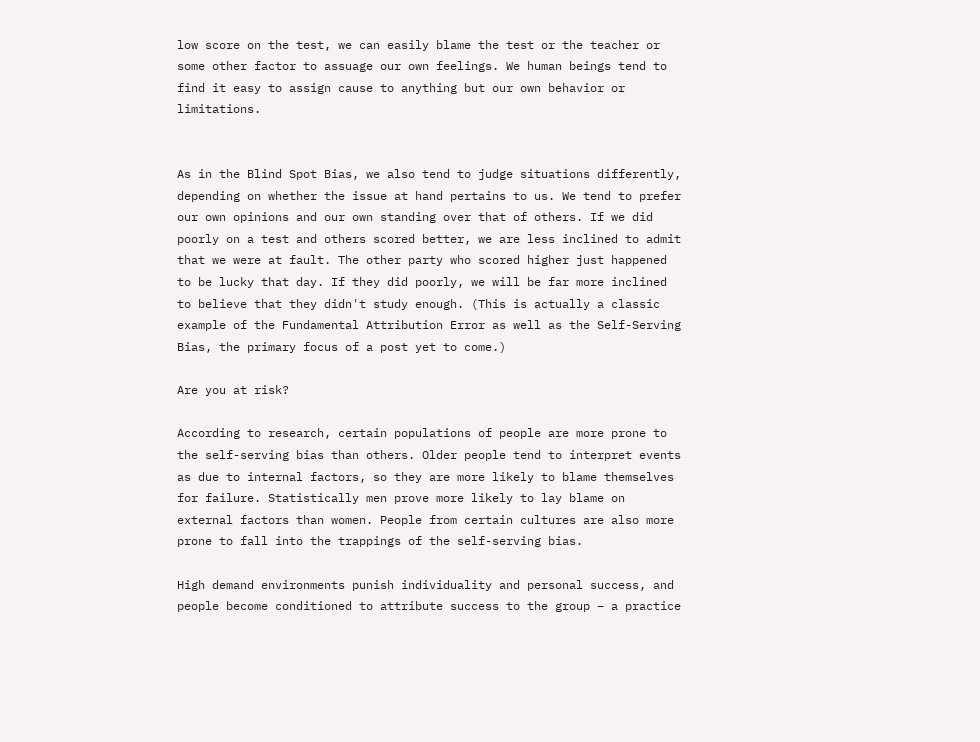low score on the test, we can easily blame the test or the teacher or some other factor to assuage our own feelings. We human beings tend to find it easy to assign cause to anything but our own behavior or limitations.


As in the Blind Spot Bias, we also tend to judge situations differently, depending on whether the issue at hand pertains to us. We tend to prefer our own opinions and our own standing over that of others. If we did poorly on a test and others scored better, we are less inclined to admit that we were at fault. The other party who scored higher just happened to be lucky that day. If they did poorly, we will be far more inclined to believe that they didn't study enough. (This is actually a classic example of the Fundamental Attribution Error as well as the Self-Serving Bias, the primary focus of a post yet to come.)

Are you at risk?

According to research, certain populations of people are more prone to the self-serving bias than others. Older people tend to interpret events as due to internal factors, so they are more likely to blame themselves for failure. Statistically men prove more likely to lay blame on external factors than women. People from certain cultures are also more prone to fall into the trappings of the self-serving bias.

High demand environments punish individuality and personal success, and people become conditioned to attribute success to the group – a practice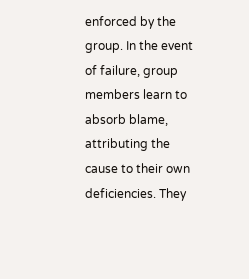enforced by the group. In the event of failure, group members learn to absorb blame, attributing the cause to their own deficiencies. They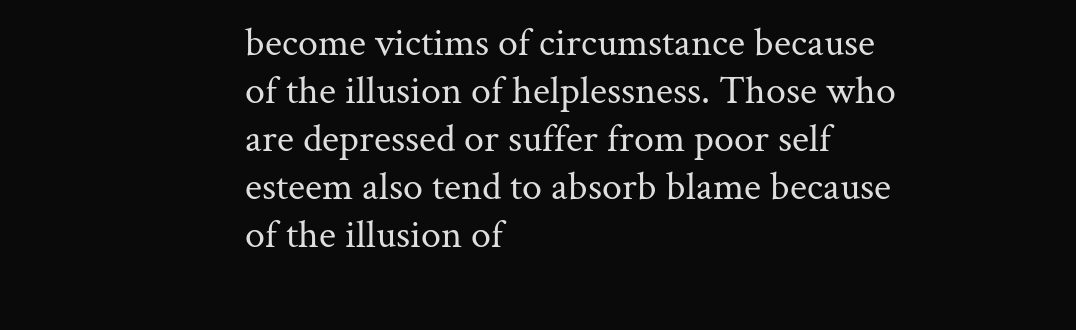become victims of circumstance because of the illusion of helplessness. Those who are depressed or suffer from poor self esteem also tend to absorb blame because of the illusion of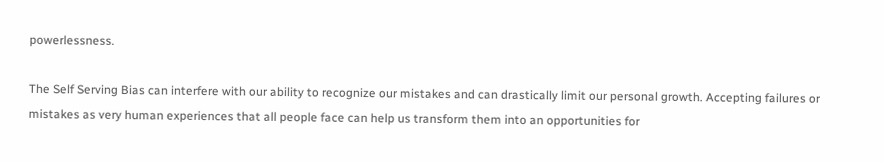powerlessness.

The Self Serving Bias can interfere with our ability to recognize our mistakes and can drastically limit our personal growth. Accepting failures or mistakes as very human experiences that all people face can help us transform them into an opportunities for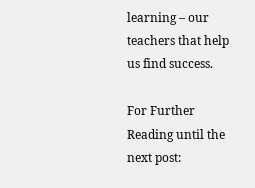learning – our teachers that help us find success.

For Further Reading until the next post: